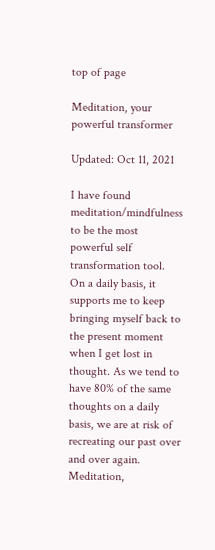top of page

Meditation, your powerful transformer

Updated: Oct 11, 2021

I have found meditation/mindfulness to be the most powerful self transformation tool. On a daily basis, it supports me to keep bringing myself back to the present moment when I get lost in thought. As we tend to have 80% of the same thoughts on a daily basis, we are at risk of recreating our past over and over again. Meditation,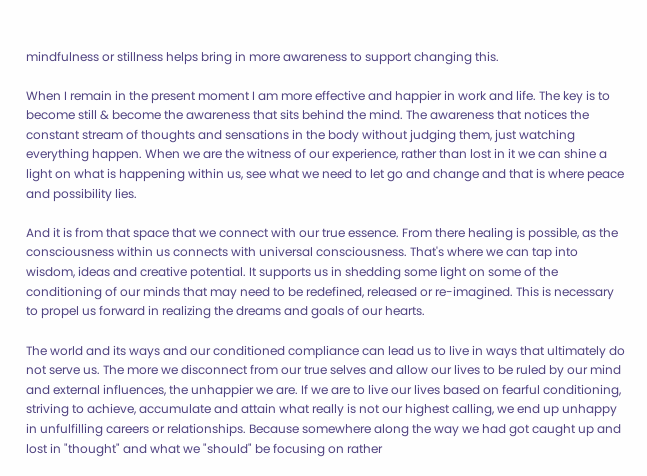mindfulness or stillness helps bring in more awareness to support changing this.

When I remain in the present moment I am more effective and happier in work and life. The key is to become still & become the awareness that sits behind the mind. The awareness that notices the constant stream of thoughts and sensations in the body without judging them, just watching everything happen. When we are the witness of our experience, rather than lost in it we can shine a light on what is happening within us, see what we need to let go and change and that is where peace and possibility lies.

And it is from that space that we connect with our true essence. From there healing is possible, as the consciousness within us connects with universal consciousness. That's where we can tap into wisdom, ideas and creative potential. It supports us in shedding some light on some of the conditioning of our minds that may need to be redefined, released or re-imagined. This is necessary to propel us forward in realizing the dreams and goals of our hearts.

The world and its ways and our conditioned compliance can lead us to live in ways that ultimately do not serve us. The more we disconnect from our true selves and allow our lives to be ruled by our mind and external influences, the unhappier we are. If we are to live our lives based on fearful conditioning, striving to achieve, accumulate and attain what really is not our highest calling, we end up unhappy in unfulfilling careers or relationships. Because somewhere along the way we had got caught up and lost in "thought" and what we "should" be focusing on rather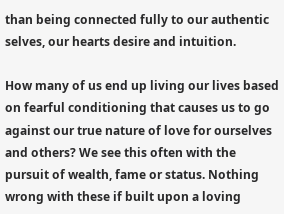than being connected fully to our authentic selves, our hearts desire and intuition.

How many of us end up living our lives based on fearful conditioning that causes us to go against our true nature of love for ourselves and others? We see this often with the pursuit of wealth, fame or status. Nothing wrong with these if built upon a loving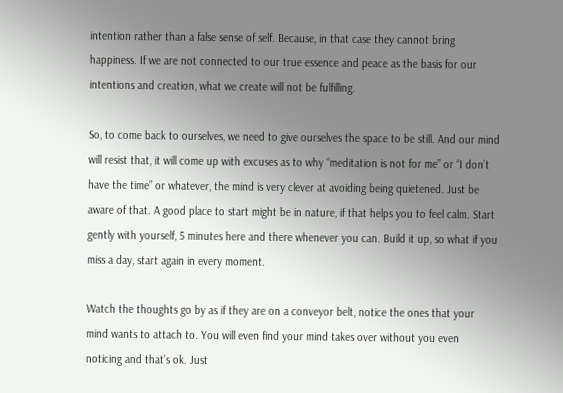intention rather than a false sense of self. Because, in that case they cannot bring happiness. If we are not connected to our true essence and peace as the basis for our intentions and creation, what we create will not be fulfilling.

So, to come back to ourselves, we need to give ourselves the space to be still. And our mind will resist that, it will come up with excuses as to why “meditation is not for me” or “I don’t have the time” or whatever, the mind is very clever at avoiding being quietened. Just be aware of that. A good place to start might be in nature, if that helps you to feel calm. Start gently with yourself, 5 minutes here and there whenever you can. Build it up, so what if you miss a day, start again in every moment.

Watch the thoughts go by as if they are on a conveyor belt, notice the ones that your mind wants to attach to. You will even find your mind takes over without you even noticing and that’s ok. Just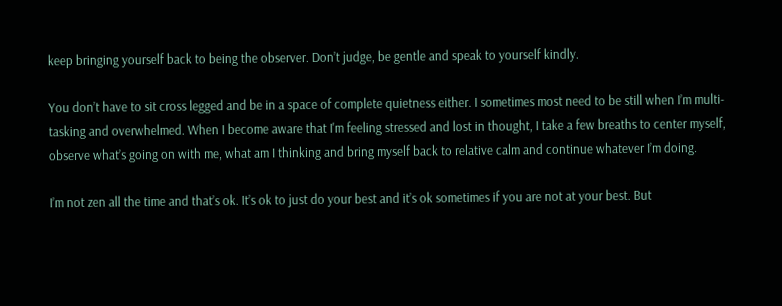keep bringing yourself back to being the observer. Don’t judge, be gentle and speak to yourself kindly.

You don’t have to sit cross legged and be in a space of complete quietness either. I sometimes most need to be still when I’m multi-tasking and overwhelmed. When I become aware that I'm feeling stressed and lost in thought, I take a few breaths to center myself, observe what’s going on with me, what am I thinking and bring myself back to relative calm and continue whatever I’m doing.

I’m not zen all the time and that’s ok. It’s ok to just do your best and it’s ok sometimes if you are not at your best. But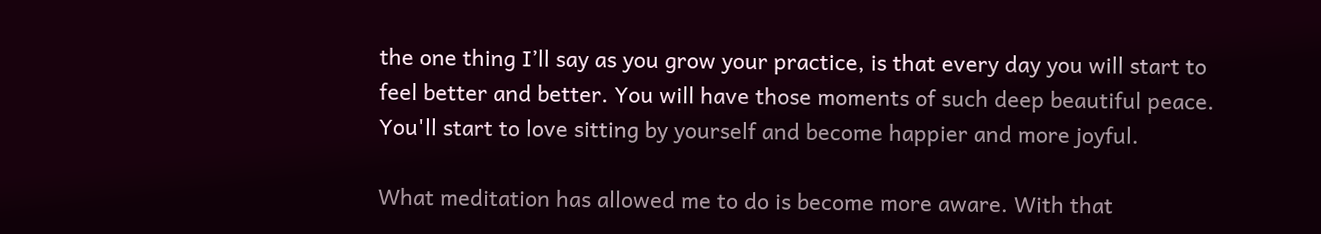the one thing I’ll say as you grow your practice, is that every day you will start to feel better and better. You will have those moments of such deep beautiful peace. You'll start to love sitting by yourself and become happier and more joyful.

What meditation has allowed me to do is become more aware. With that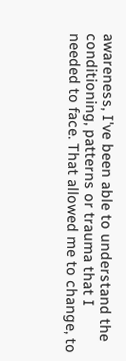awareness, I've been able to understand the conditioning, patterns or trauma that I needed to face. That allowed me to change, to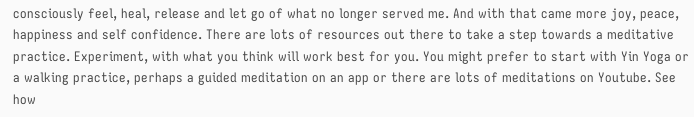consciously feel, heal, release and let go of what no longer served me. And with that came more joy, peace, happiness and self confidence. There are lots of resources out there to take a step towards a meditative practice. Experiment, with what you think will work best for you. You might prefer to start with Yin Yoga or a walking practice, perhaps a guided meditation on an app or there are lots of meditations on Youtube. See how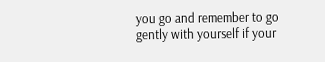you go and remember to go gently with yourself if your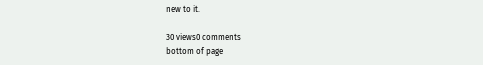new to it.

30 views0 comments
bottom of page